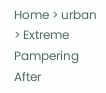Home > urban > Extreme Pampering After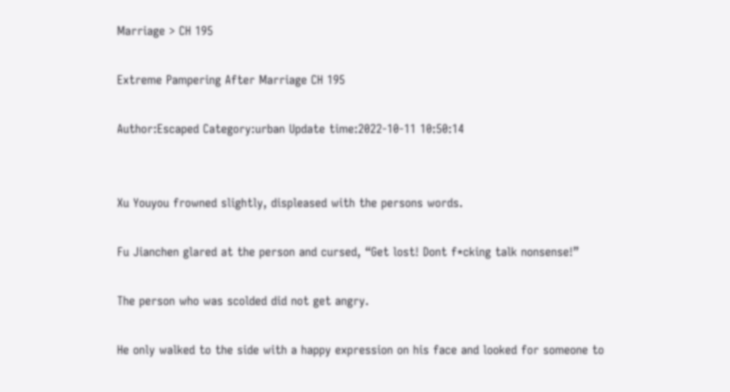Marriage > CH 195

Extreme Pampering After Marriage CH 195

Author:Escaped Category:urban Update time:2022-10-11 10:50:14


Xu Youyou frowned slightly, displeased with the persons words.

Fu Jianchen glared at the person and cursed, “Get lost! Dont f*cking talk nonsense!”

The person who was scolded did not get angry.

He only walked to the side with a happy expression on his face and looked for someone to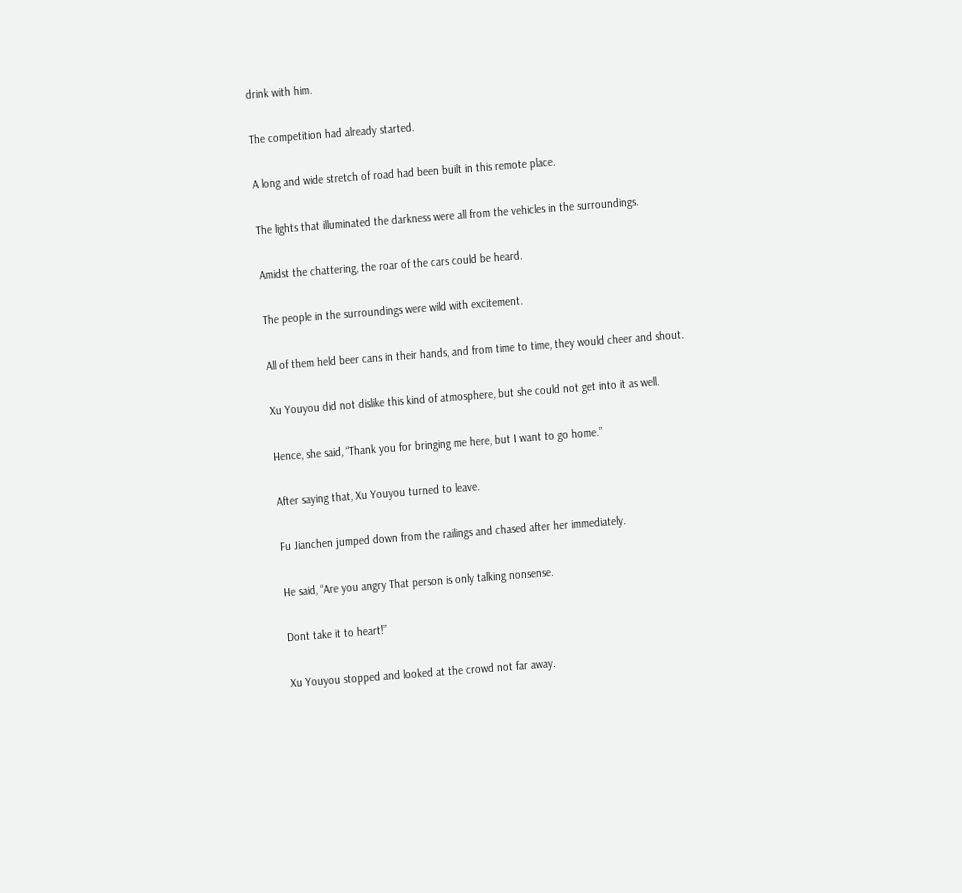drink with him.

The competition had already started.

A long and wide stretch of road had been built in this remote place.

The lights that illuminated the darkness were all from the vehicles in the surroundings.

Amidst the chattering, the roar of the cars could be heard.

The people in the surroundings were wild with excitement.

All of them held beer cans in their hands, and from time to time, they would cheer and shout.

Xu Youyou did not dislike this kind of atmosphere, but she could not get into it as well.

Hence, she said, “Thank you for bringing me here, but I want to go home.”

After saying that, Xu Youyou turned to leave.

Fu Jianchen jumped down from the railings and chased after her immediately.

He said, “Are you angry That person is only talking nonsense.

Dont take it to heart!”

Xu Youyou stopped and looked at the crowd not far away.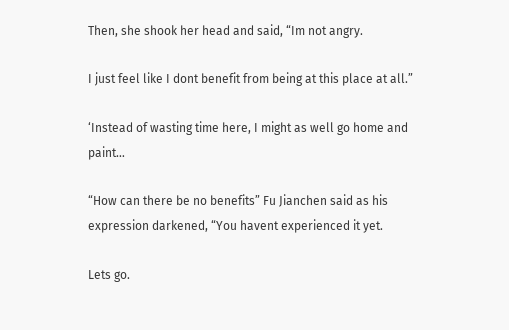Then, she shook her head and said, “Im not angry.

I just feel like I dont benefit from being at this place at all.”

‘Instead of wasting time here, I might as well go home and paint…

“How can there be no benefits” Fu Jianchen said as his expression darkened, “You havent experienced it yet.

Lets go.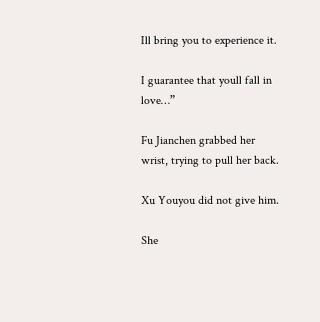Ill bring you to experience it.

I guarantee that youll fall in love…”

Fu Jianchen grabbed her wrist, trying to pull her back.

Xu Youyou did not give him.

She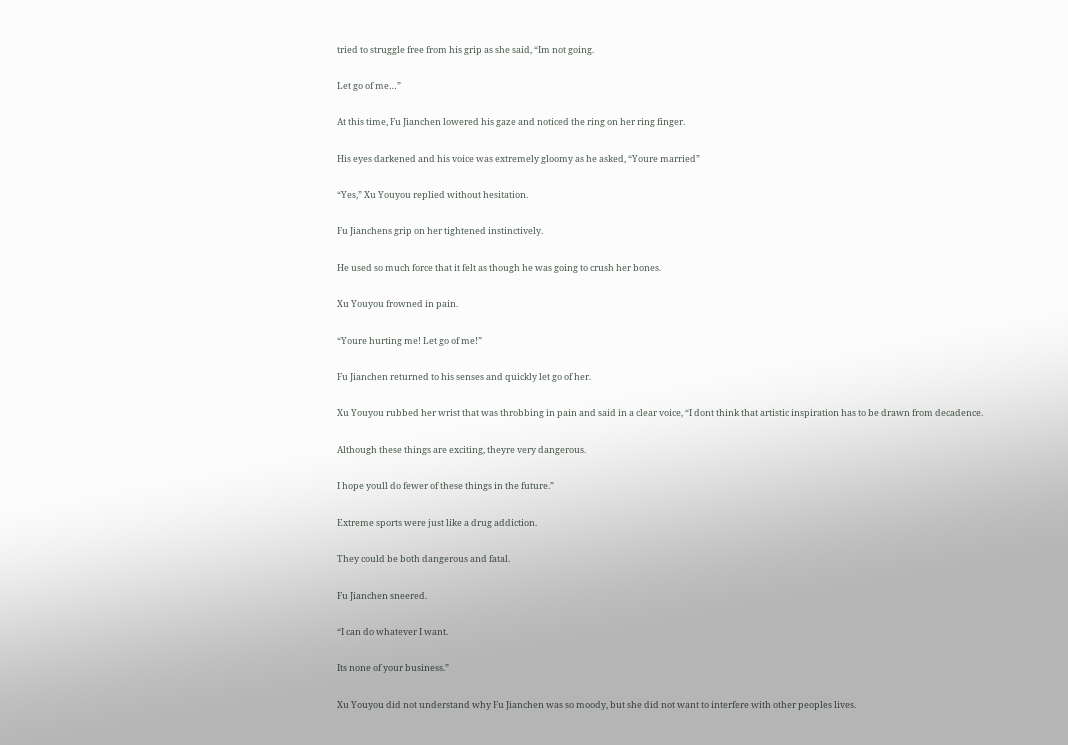tried to struggle free from his grip as she said, “Im not going.

Let go of me…”

At this time, Fu Jianchen lowered his gaze and noticed the ring on her ring finger.

His eyes darkened and his voice was extremely gloomy as he asked, “Youre married”

“Yes,” Xu Youyou replied without hesitation.

Fu Jianchens grip on her tightened instinctively.

He used so much force that it felt as though he was going to crush her bones.

Xu Youyou frowned in pain.

“Youre hurting me! Let go of me!”

Fu Jianchen returned to his senses and quickly let go of her.

Xu Youyou rubbed her wrist that was throbbing in pain and said in a clear voice, “I dont think that artistic inspiration has to be drawn from decadence.

Although these things are exciting, theyre very dangerous.

I hope youll do fewer of these things in the future.”

Extreme sports were just like a drug addiction.

They could be both dangerous and fatal.

Fu Jianchen sneered.

“I can do whatever I want.

Its none of your business.”

Xu Youyou did not understand why Fu Jianchen was so moody, but she did not want to interfere with other peoples lives.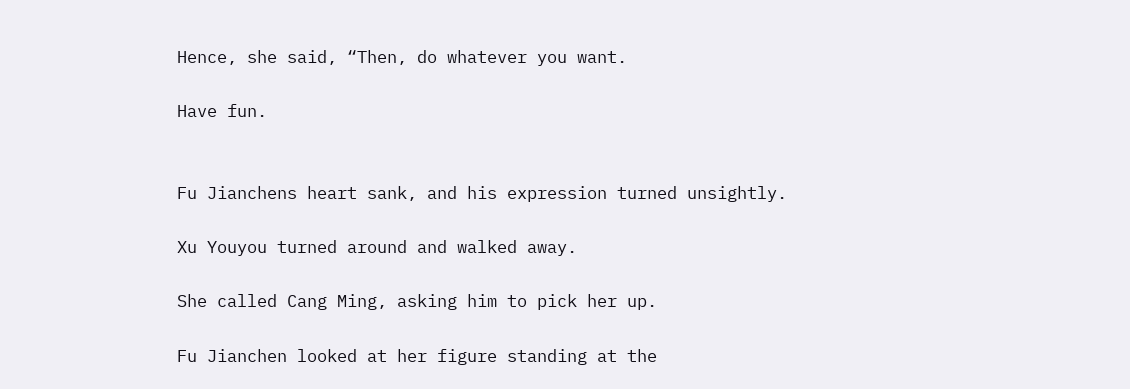Hence, she said, “Then, do whatever you want.

Have fun.


Fu Jianchens heart sank, and his expression turned unsightly.

Xu Youyou turned around and walked away.

She called Cang Ming, asking him to pick her up.

Fu Jianchen looked at her figure standing at the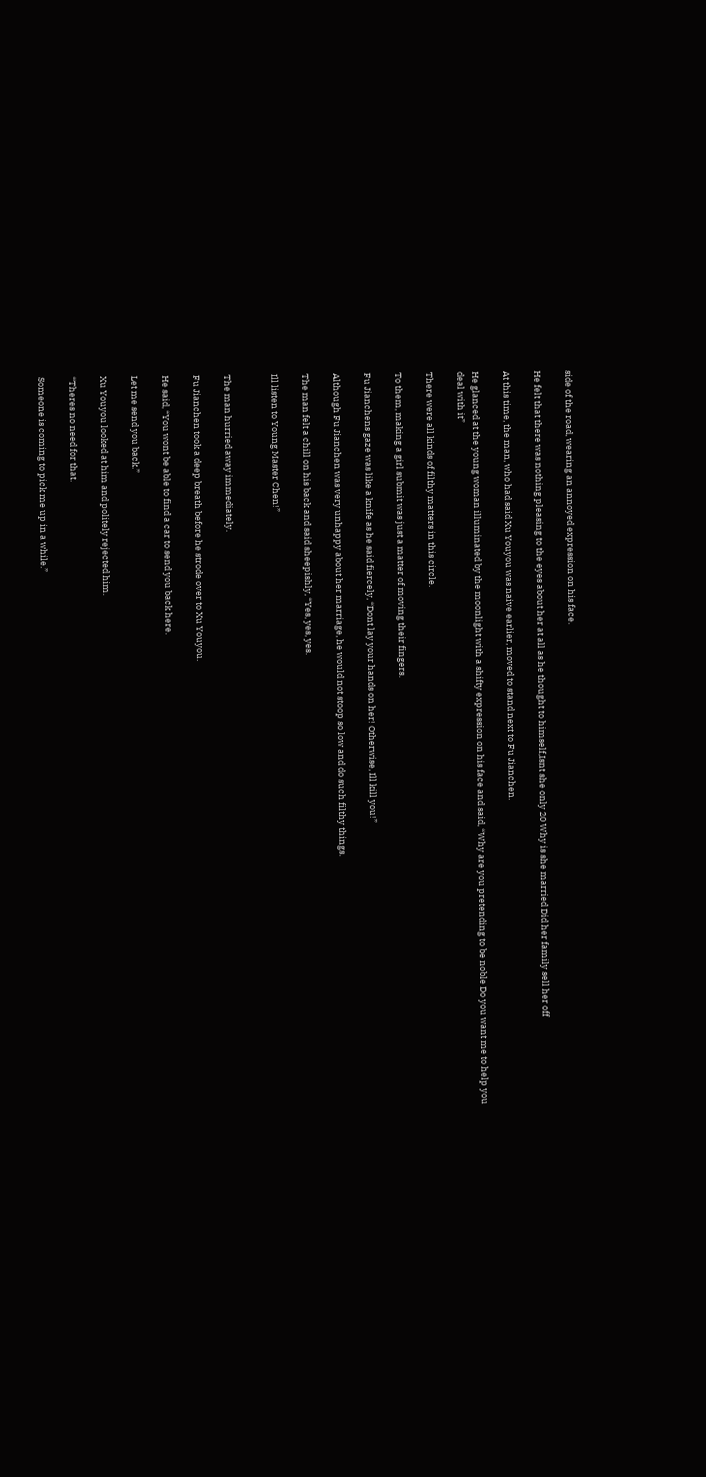side of the road, wearing an annoyed expression on his face.

He felt that there was nothing pleasing to the eyes about her at all as he thought to himself,Isnt she only 20 Why is she married Did her family sell her off

At this time, the man, who had said Xu Youyou was naive earlier, moved to stand next to Fu Jianchen.

He glanced at the young woman illuminated by the moonlight with a shifty expression on his face and said, “Why are you pretending to be noble Do you want me to help you deal with it”

There were all kinds of filthy matters in this circle.

To them, making a girl submit was just a matter of moving their fingers.

Fu Jianchens gaze was like a knife as he said fiercely, “Dont lay your hands on her! Otherwise, Ill kill you!”

Although Fu Jianchen was very unhappy about her marriage, he would not stoop so low and do such filthy things.

The man felt a chill on his back and said sheepishly, “Yes, yes, yes.

Ill listen to Young Master Chen!”


The man hurried away immediately.

Fu Jianchen took a deep breath before he strode over to Xu Youyou.

He said, “You wont be able to find a car to send you back here.

Let me send you back.”

Xu Youyou looked at him and politely rejected him.

“Theres no need for that.

Someone is coming to pick me up in a while.”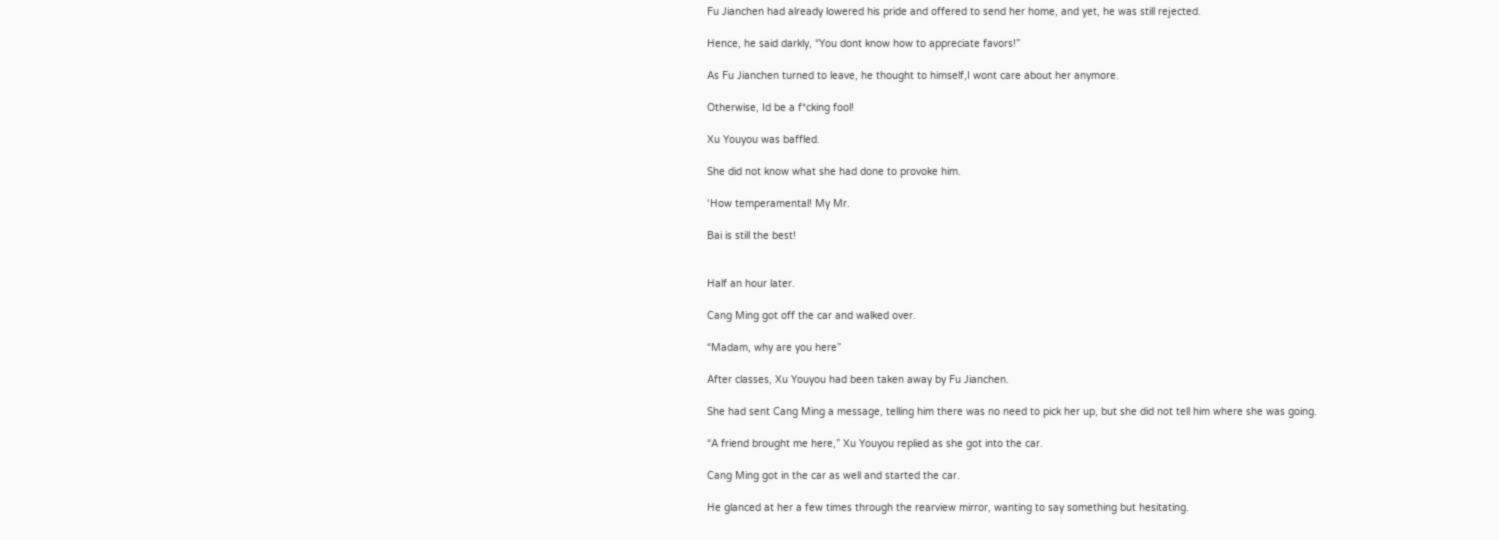Fu Jianchen had already lowered his pride and offered to send her home, and yet, he was still rejected.

Hence, he said darkly, “You dont know how to appreciate favors!”

As Fu Jianchen turned to leave, he thought to himself,I wont care about her anymore.

Otherwise, Id be a f*cking fool!

Xu Youyou was baffled.

She did not know what she had done to provoke him.

‘How temperamental! My Mr.

Bai is still the best!


Half an hour later.

Cang Ming got off the car and walked over.

“Madam, why are you here”

After classes, Xu Youyou had been taken away by Fu Jianchen.

She had sent Cang Ming a message, telling him there was no need to pick her up, but she did not tell him where she was going.

“A friend brought me here,” Xu Youyou replied as she got into the car.

Cang Ming got in the car as well and started the car.

He glanced at her a few times through the rearview mirror, wanting to say something but hesitating.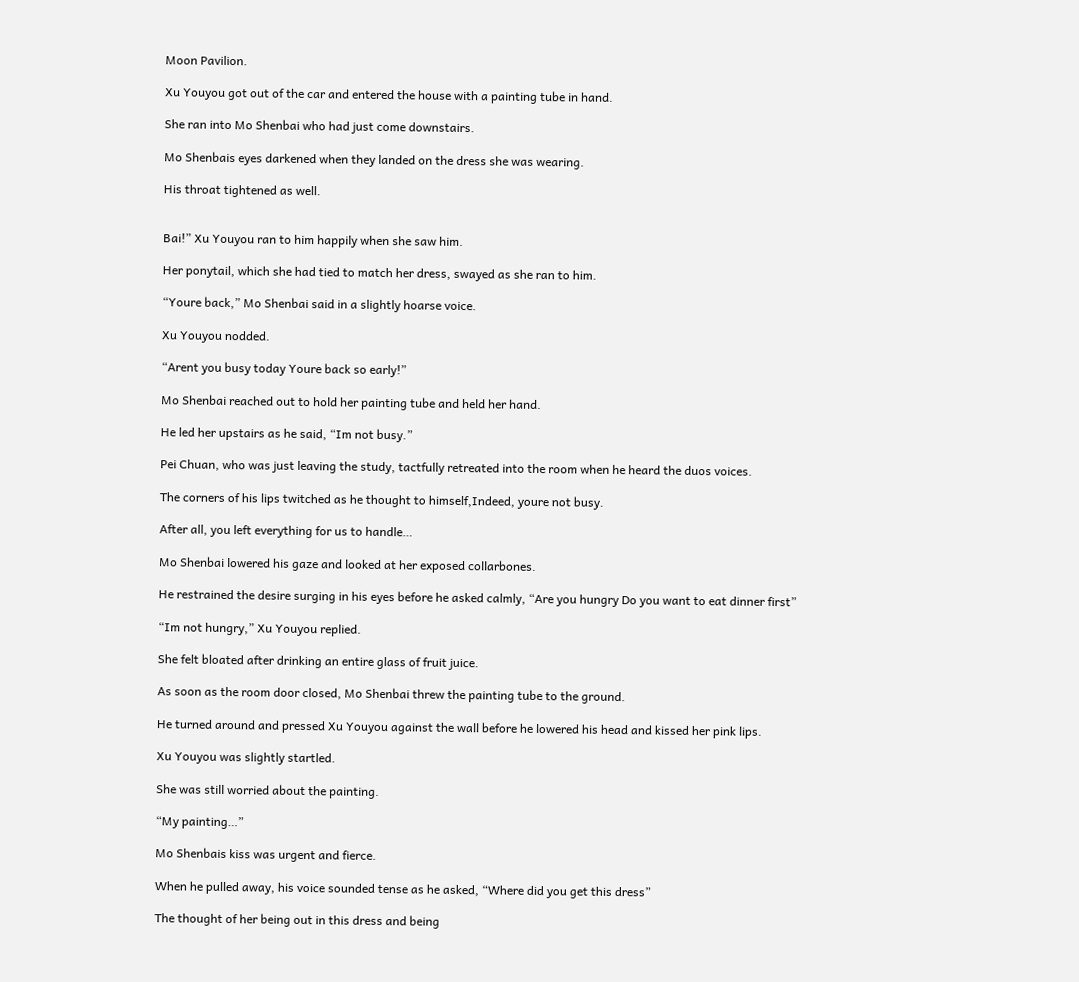Moon Pavilion.

Xu Youyou got out of the car and entered the house with a painting tube in hand.

She ran into Mo Shenbai who had just come downstairs.

Mo Shenbais eyes darkened when they landed on the dress she was wearing.

His throat tightened as well.


Bai!” Xu Youyou ran to him happily when she saw him.

Her ponytail, which she had tied to match her dress, swayed as she ran to him.

“Youre back,” Mo Shenbai said in a slightly hoarse voice.

Xu Youyou nodded.

“Arent you busy today Youre back so early!”

Mo Shenbai reached out to hold her painting tube and held her hand.

He led her upstairs as he said, “Im not busy.”

Pei Chuan, who was just leaving the study, tactfully retreated into the room when he heard the duos voices.

The corners of his lips twitched as he thought to himself,Indeed, youre not busy.

After all, you left everything for us to handle…

Mo Shenbai lowered his gaze and looked at her exposed collarbones.

He restrained the desire surging in his eyes before he asked calmly, “Are you hungry Do you want to eat dinner first”

“Im not hungry,” Xu Youyou replied.

She felt bloated after drinking an entire glass of fruit juice.

As soon as the room door closed, Mo Shenbai threw the painting tube to the ground.

He turned around and pressed Xu Youyou against the wall before he lowered his head and kissed her pink lips.

Xu Youyou was slightly startled.

She was still worried about the painting.

“My painting…”

Mo Shenbais kiss was urgent and fierce.

When he pulled away, his voice sounded tense as he asked, “Where did you get this dress”

The thought of her being out in this dress and being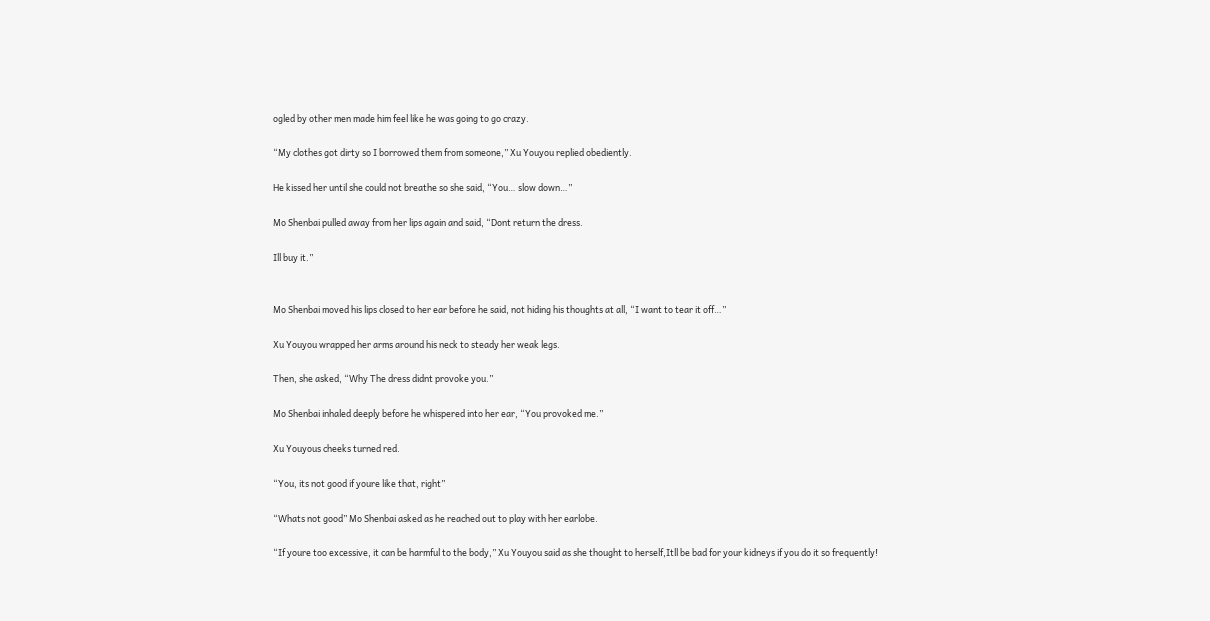ogled by other men made him feel like he was going to go crazy.

“My clothes got dirty so I borrowed them from someone,” Xu Youyou replied obediently.

He kissed her until she could not breathe so she said, “You… slow down…”

Mo Shenbai pulled away from her lips again and said, “Dont return the dress.

Ill buy it.”


Mo Shenbai moved his lips closed to her ear before he said, not hiding his thoughts at all, “I want to tear it off…”

Xu Youyou wrapped her arms around his neck to steady her weak legs.

Then, she asked, “Why The dress didnt provoke you.”

Mo Shenbai inhaled deeply before he whispered into her ear, “You provoked me.”

Xu Youyous cheeks turned red.

“You, its not good if youre like that, right”

“Whats not good” Mo Shenbai asked as he reached out to play with her earlobe.

“If youre too excessive, it can be harmful to the body,” Xu Youyou said as she thought to herself,Itll be bad for your kidneys if you do it so frequently!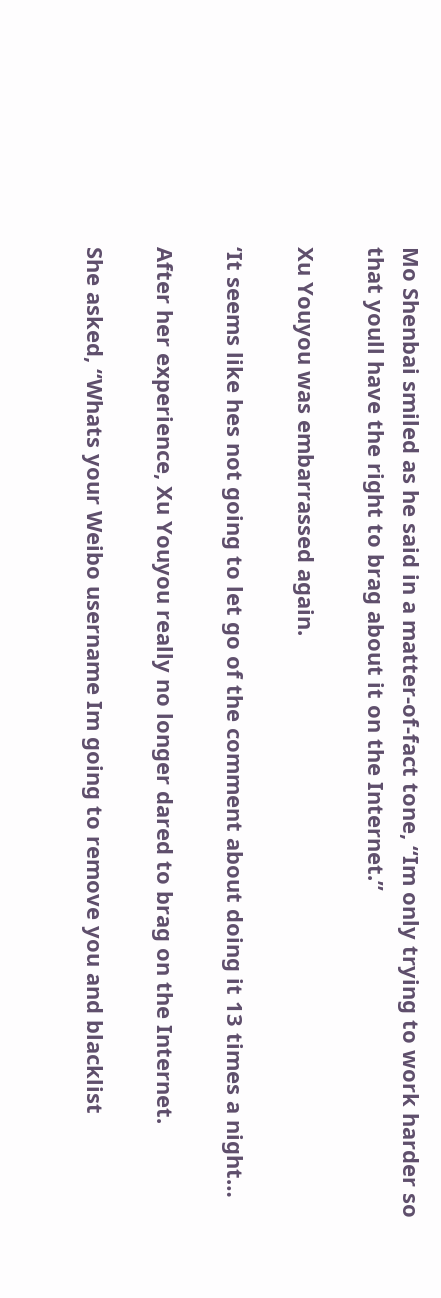Mo Shenbai smiled as he said in a matter-of-fact tone, “Im only trying to work harder so that youll have the right to brag about it on the Internet.”

Xu Youyou was embarrassed again.

‘It seems like hes not going to let go of the comment about doing it 13 times a night…

After her experience, Xu Youyou really no longer dared to brag on the Internet.

She asked, “Whats your Weibo username Im going to remove you and blacklist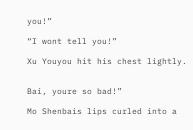you!”

“I wont tell you!”

Xu Youyou hit his chest lightly.


Bai, youre so bad!”

Mo Shenbais lips curled into a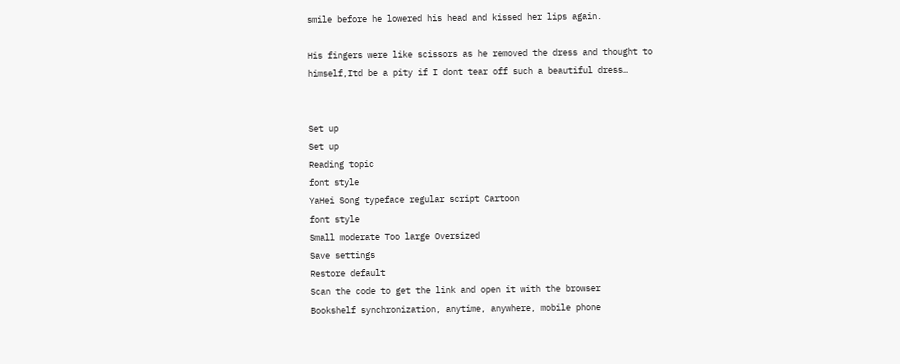smile before he lowered his head and kissed her lips again.

His fingers were like scissors as he removed the dress and thought to himself,Itd be a pity if I dont tear off such a beautiful dress…


Set up
Set up
Reading topic
font style
YaHei Song typeface regular script Cartoon
font style
Small moderate Too large Oversized
Save settings
Restore default
Scan the code to get the link and open it with the browser
Bookshelf synchronization, anytime, anywhere, mobile phone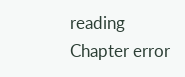reading
Chapter error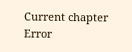Current chapter
Error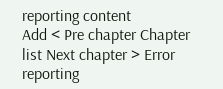reporting content
Add < Pre chapter Chapter list Next chapter > Error reporting